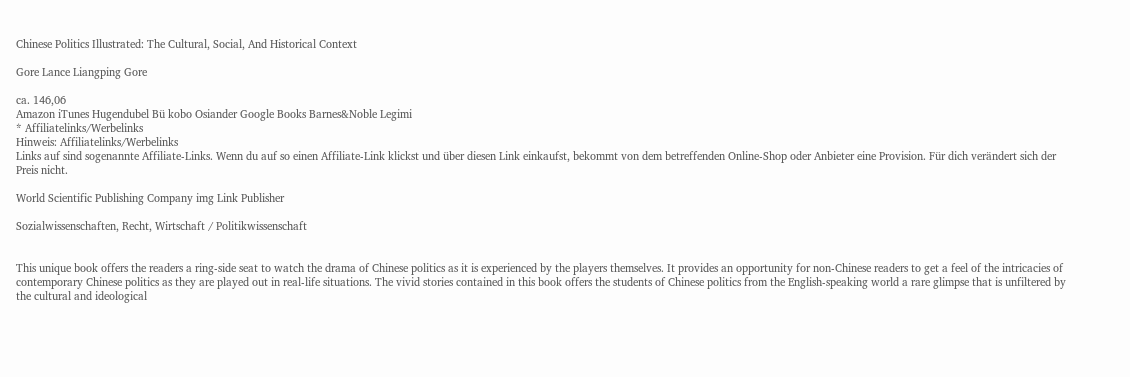Chinese Politics Illustrated: The Cultural, Social, And Historical Context

Gore Lance Liangping Gore

ca. 146,06
Amazon iTunes Hugendubel Bü kobo Osiander Google Books Barnes&Noble Legimi
* Affiliatelinks/Werbelinks
Hinweis: Affiliatelinks/Werbelinks
Links auf sind sogenannte Affiliate-Links. Wenn du auf so einen Affiliate-Link klickst und über diesen Link einkaufst, bekommt von dem betreffenden Online-Shop oder Anbieter eine Provision. Für dich verändert sich der Preis nicht.

World Scientific Publishing Company img Link Publisher

Sozialwissenschaften, Recht, Wirtschaft / Politikwissenschaft


This unique book offers the readers a ring-side seat to watch the drama of Chinese politics as it is experienced by the players themselves. It provides an opportunity for non-Chinese readers to get a feel of the intricacies of contemporary Chinese politics as they are played out in real-life situations. The vivid stories contained in this book offers the students of Chinese politics from the English-speaking world a rare glimpse that is unfiltered by the cultural and ideological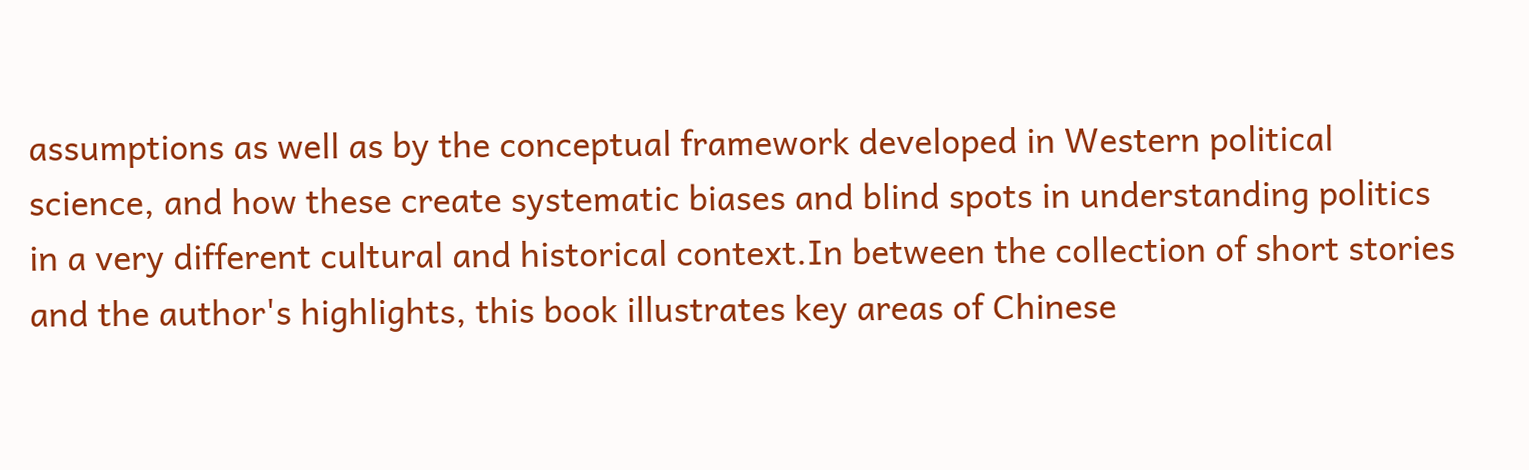assumptions as well as by the conceptual framework developed in Western political science, and how these create systematic biases and blind spots in understanding politics in a very different cultural and historical context.In between the collection of short stories and the author's highlights, this book illustrates key areas of Chinese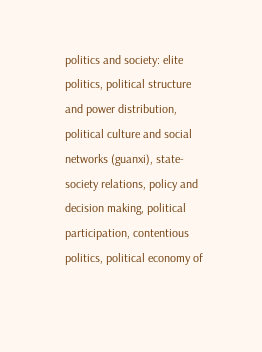politics and society: elite politics, political structure and power distribution, political culture and social networks (guanxi), state-society relations, policy and decision making, political participation, contentious politics, political economy of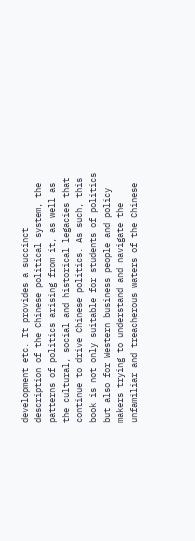development etc. It provides a succinct description of the Chinese political system, the patterns of politics arising from it, as well as the cultural, social and historical legacies that continue to drive Chinese politics. As such, this book is not only suitable for students of politics but also for Western business people and policy makers trying to understand and navigate the unfamiliar and treacherous waters of the Chinese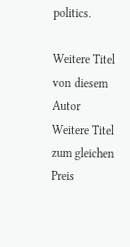politics.

Weitere Titel von diesem Autor
Weitere Titel zum gleichen Preis